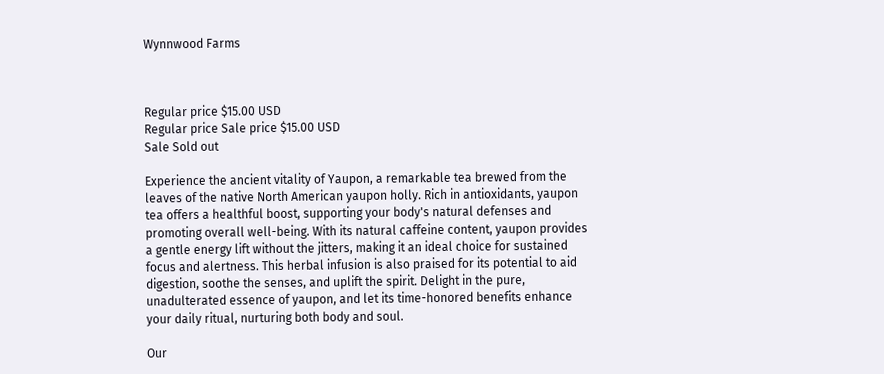Wynnwood Farms



Regular price $15.00 USD
Regular price Sale price $15.00 USD
Sale Sold out

Experience the ancient vitality of Yaupon, a remarkable tea brewed from the leaves of the native North American yaupon holly. Rich in antioxidants, yaupon tea offers a healthful boost, supporting your body's natural defenses and promoting overall well-being. With its natural caffeine content, yaupon provides a gentle energy lift without the jitters, making it an ideal choice for sustained focus and alertness. This herbal infusion is also praised for its potential to aid digestion, soothe the senses, and uplift the spirit. Delight in the pure, unadulterated essence of yaupon, and let its time-honored benefits enhance your daily ritual, nurturing both body and soul.

Our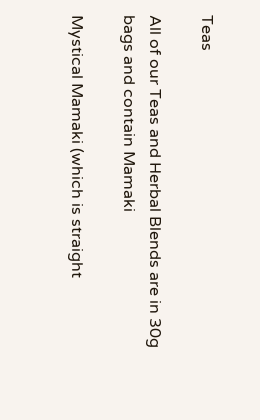Teas

All of our Teas and Herbal Blends are in 30g bags and contain Mamaki

Mystical Mamaki (which is straight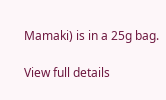Mamaki) is in a 25g bag.

View full details